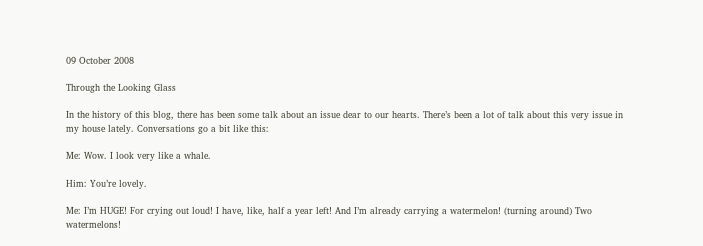09 October 2008

Through the Looking Glass

In the history of this blog, there has been some talk about an issue dear to our hearts. There’s been a lot of talk about this very issue in my house lately. Conversations go a bit like this:

Me: Wow. I look very like a whale.

Him: You’re lovely.

Me: I’m HUGE! For crying out loud! I have, like, half a year left! And I’m already carrying a watermelon! (turning around) Two watermelons!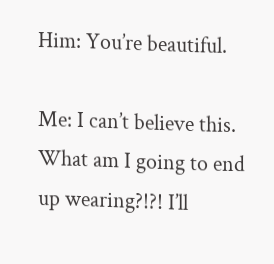Him: You’re beautiful.

Me: I can’t believe this. What am I going to end up wearing?!?! I’ll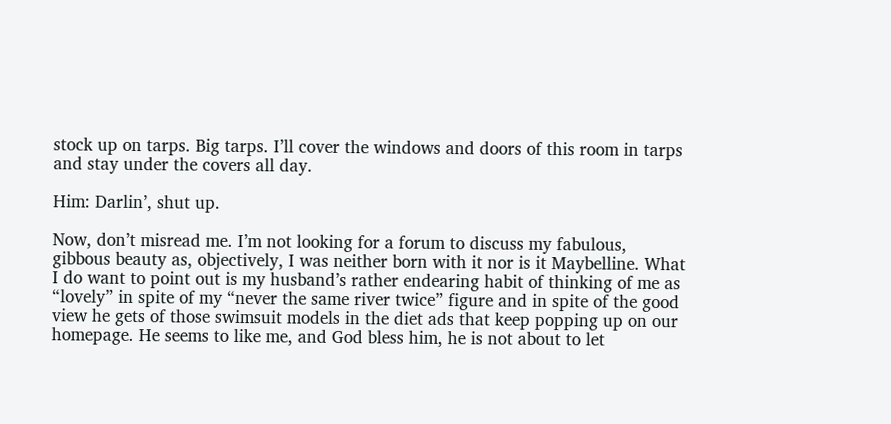stock up on tarps. Big tarps. I’ll cover the windows and doors of this room in tarps and stay under the covers all day.

Him: Darlin’, shut up.

Now, don’t misread me. I’m not looking for a forum to discuss my fabulous, gibbous beauty as, objectively, I was neither born with it nor is it Maybelline. What I do want to point out is my husband’s rather endearing habit of thinking of me as “lovely” in spite of my “never the same river twice” figure and in spite of the good view he gets of those swimsuit models in the diet ads that keep popping up on our homepage. He seems to like me, and God bless him, he is not about to let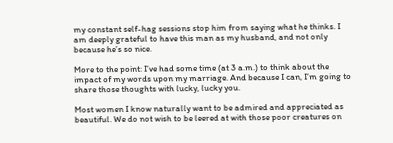my constant self-hag sessions stop him from saying what he thinks. I am deeply grateful to have this man as my husband, and not only because he’s so nice.

More to the point: I’ve had some time (at 3 a.m.) to think about the impact of my words upon my marriage. And because I can, I’m going to share those thoughts with lucky, lucky you.

Most women I know naturally want to be admired and appreciated as beautiful. We do not wish to be leered at with those poor creatures on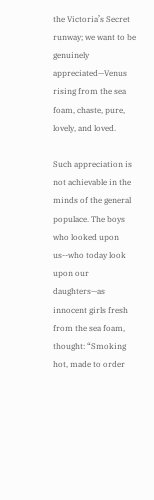the Victoria’s Secret runway; we want to be genuinely appreciated—Venus rising from the sea foam, chaste, pure, lovely, and loved.

Such appreciation is not achievable in the minds of the general populace. The boys who looked upon us--who today look upon our daughters—as innocent girls fresh from the sea foam, thought: “Smoking hot, made to order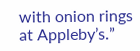with onion rings at Appleby’s.”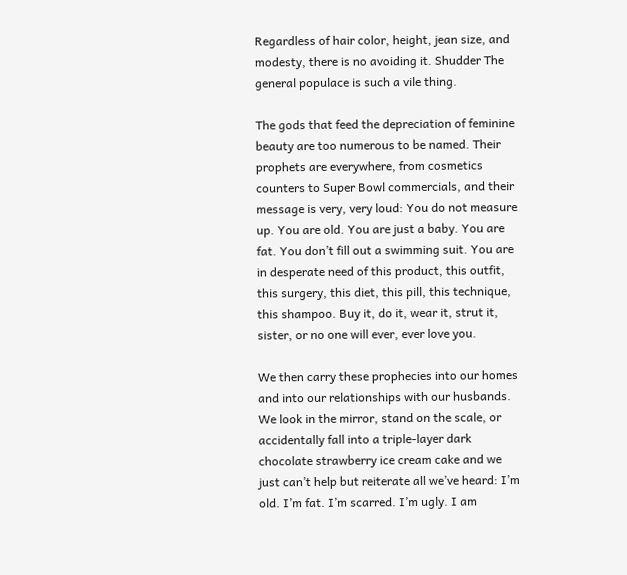Regardless of hair color, height, jean size, and modesty, there is no avoiding it. Shudder The general populace is such a vile thing.

The gods that feed the depreciation of feminine beauty are too numerous to be named. Their prophets are everywhere, from cosmetics counters to Super Bowl commercials, and their message is very, very loud: You do not measure up. You are old. You are just a baby. You are fat. You don’t fill out a swimming suit. You are in desperate need of this product, this outfit, this surgery, this diet, this pill, this technique, this shampoo. Buy it, do it, wear it, strut it, sister, or no one will ever, ever love you.

We then carry these prophecies into our homes and into our relationships with our husbands. We look in the mirror, stand on the scale, or accidentally fall into a triple-layer dark chocolate strawberry ice cream cake and we just can’t help but reiterate all we’ve heard: I’m old. I’m fat. I’m scarred. I’m ugly. I am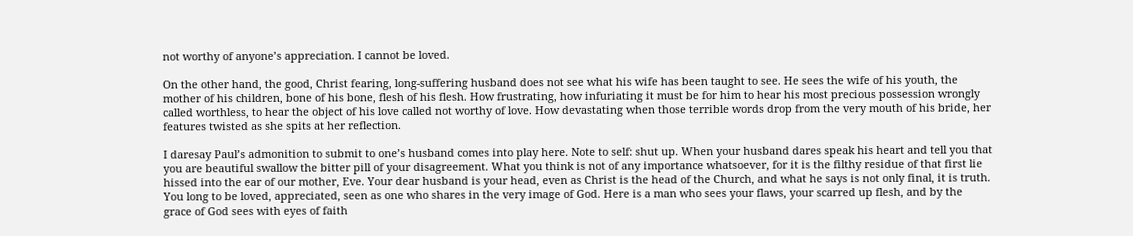not worthy of anyone’s appreciation. I cannot be loved.

On the other hand, the good, Christ fearing, long-suffering husband does not see what his wife has been taught to see. He sees the wife of his youth, the mother of his children, bone of his bone, flesh of his flesh. How frustrating, how infuriating it must be for him to hear his most precious possession wrongly called worthless, to hear the object of his love called not worthy of love. How devastating when those terrible words drop from the very mouth of his bride, her features twisted as she spits at her reflection.

I daresay Paul’s admonition to submit to one’s husband comes into play here. Note to self: shut up. When your husband dares speak his heart and tell you that you are beautiful swallow the bitter pill of your disagreement. What you think is not of any importance whatsoever, for it is the filthy residue of that first lie hissed into the ear of our mother, Eve. Your dear husband is your head, even as Christ is the head of the Church, and what he says is not only final, it is truth. You long to be loved, appreciated, seen as one who shares in the very image of God. Here is a man who sees your flaws, your scarred up flesh, and by the grace of God sees with eyes of faith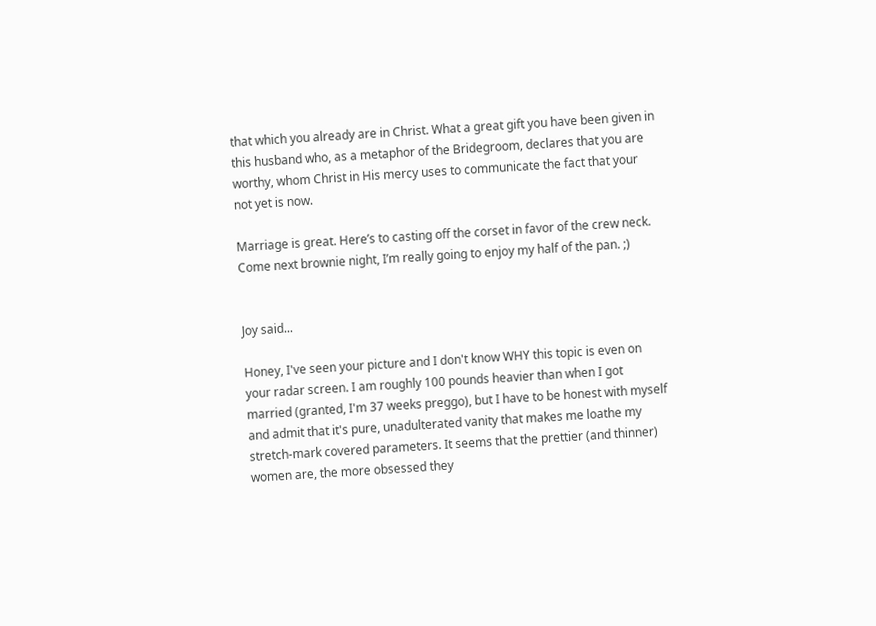that which you already are in Christ. What a great gift you have been given in this husband who, as a metaphor of the Bridegroom, declares that you are worthy, whom Christ in His mercy uses to communicate the fact that your not yet is now.

Marriage is great. Here’s to casting off the corset in favor of the crew neck. Come next brownie night, I’m really going to enjoy my half of the pan. ;)


Joy said...

Honey, I've seen your picture and I don't know WHY this topic is even on your radar screen. I am roughly 100 pounds heavier than when I got married (granted, I'm 37 weeks preggo), but I have to be honest with myself and admit that it's pure, unadulterated vanity that makes me loathe my stretch-mark covered parameters. It seems that the prettier (and thinner) women are, the more obsessed they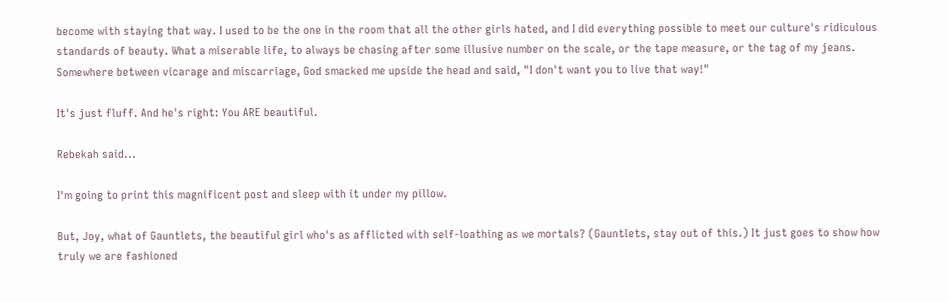become with staying that way. I used to be the one in the room that all the other girls hated, and I did everything possible to meet our culture's ridiculous standards of beauty. What a miserable life, to always be chasing after some illusive number on the scale, or the tape measure, or the tag of my jeans. Somewhere between vicarage and miscarriage, God smacked me upside the head and said, "I don't want you to live that way!"

It's just fluff. And he's right: You ARE beautiful.

Rebekah said...

I'm going to print this magnificent post and sleep with it under my pillow.

But, Joy, what of Gauntlets, the beautiful girl who's as afflicted with self-loathing as we mortals? (Gauntlets, stay out of this.) It just goes to show how truly we are fashioned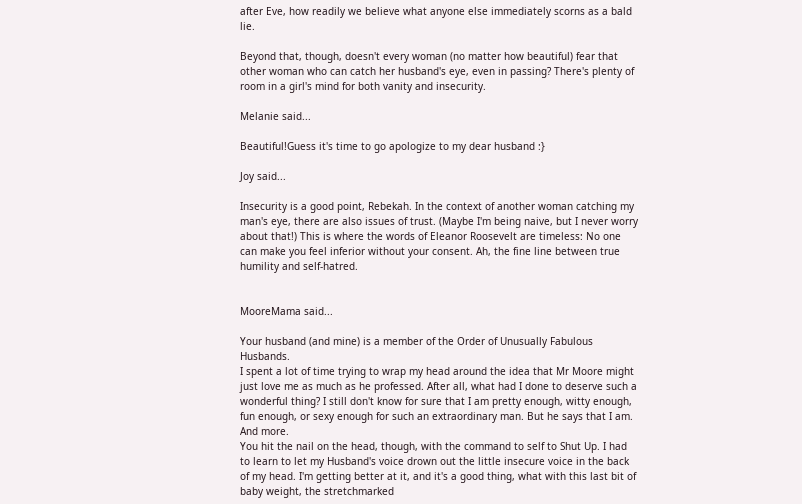after Eve, how readily we believe what anyone else immediately scorns as a bald lie.

Beyond that, though, doesn't every woman (no matter how beautiful) fear that other woman who can catch her husband's eye, even in passing? There's plenty of room in a girl's mind for both vanity and insecurity.

Melanie said...

Beautiful!Guess it's time to go apologize to my dear husband :}

Joy said...

Insecurity is a good point, Rebekah. In the context of another woman catching my man's eye, there are also issues of trust. (Maybe I'm being naive, but I never worry about that!) This is where the words of Eleanor Roosevelt are timeless: No one can make you feel inferior without your consent. Ah, the fine line between true humility and self-hatred.


MooreMama said...

Your husband (and mine) is a member of the Order of Unusually Fabulous Husbands.
I spent a lot of time trying to wrap my head around the idea that Mr Moore might just love me as much as he professed. After all, what had I done to deserve such a wonderful thing? I still don't know for sure that I am pretty enough, witty enough, fun enough, or sexy enough for such an extraordinary man. But he says that I am. And more.
You hit the nail on the head, though, with the command to self to Shut Up. I had to learn to let my Husband's voice drown out the little insecure voice in the back of my head. I'm getting better at it, and it's a good thing, what with this last bit of baby weight, the stretchmarked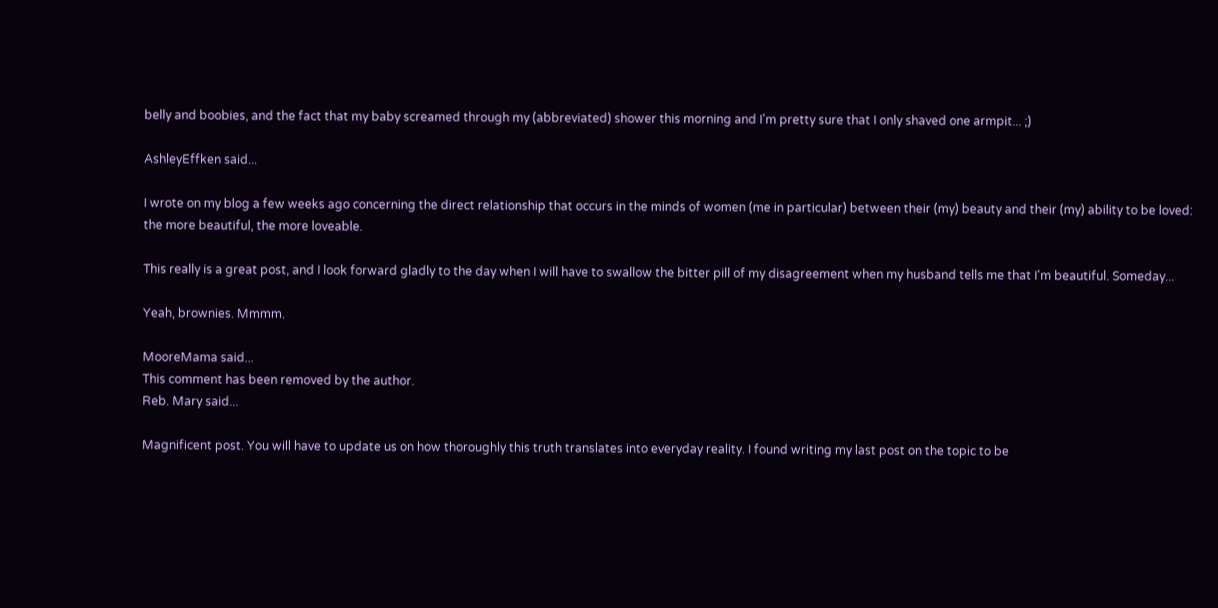belly and boobies, and the fact that my baby screamed through my (abbreviated) shower this morning and I'm pretty sure that I only shaved one armpit... ;)

AshleyEffken said...

I wrote on my blog a few weeks ago concerning the direct relationship that occurs in the minds of women (me in particular) between their (my) beauty and their (my) ability to be loved: the more beautiful, the more loveable.

This really is a great post, and I look forward gladly to the day when I will have to swallow the bitter pill of my disagreement when my husband tells me that I'm beautiful. Someday...

Yeah, brownies. Mmmm.

MooreMama said...
This comment has been removed by the author.
Reb. Mary said...

Magnificent post. You will have to update us on how thoroughly this truth translates into everyday reality. I found writing my last post on the topic to be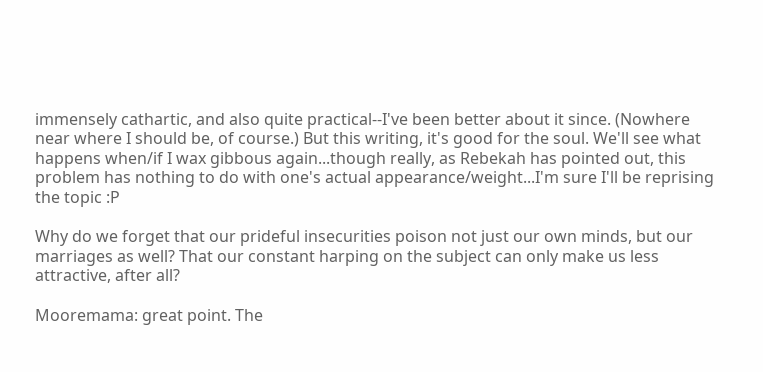immensely cathartic, and also quite practical--I've been better about it since. (Nowhere near where I should be, of course.) But this writing, it's good for the soul. We'll see what happens when/if I wax gibbous again...though really, as Rebekah has pointed out, this problem has nothing to do with one's actual appearance/weight...I'm sure I'll be reprising the topic :P

Why do we forget that our prideful insecurities poison not just our own minds, but our marriages as well? That our constant harping on the subject can only make us less attractive, after all?

Mooremama: great point. The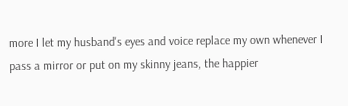more I let my husband's eyes and voice replace my own whenever I pass a mirror or put on my skinny jeans, the happier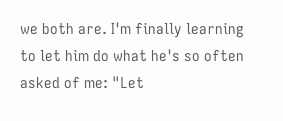we both are. I'm finally learning to let him do what he's so often asked of me: "Let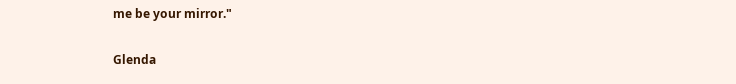me be your mirror."

Glenda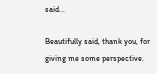said...

Beautifully said, thank you, for giving me some perspective.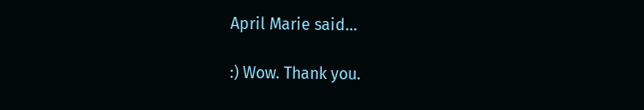April Marie said...

:) Wow. Thank you.